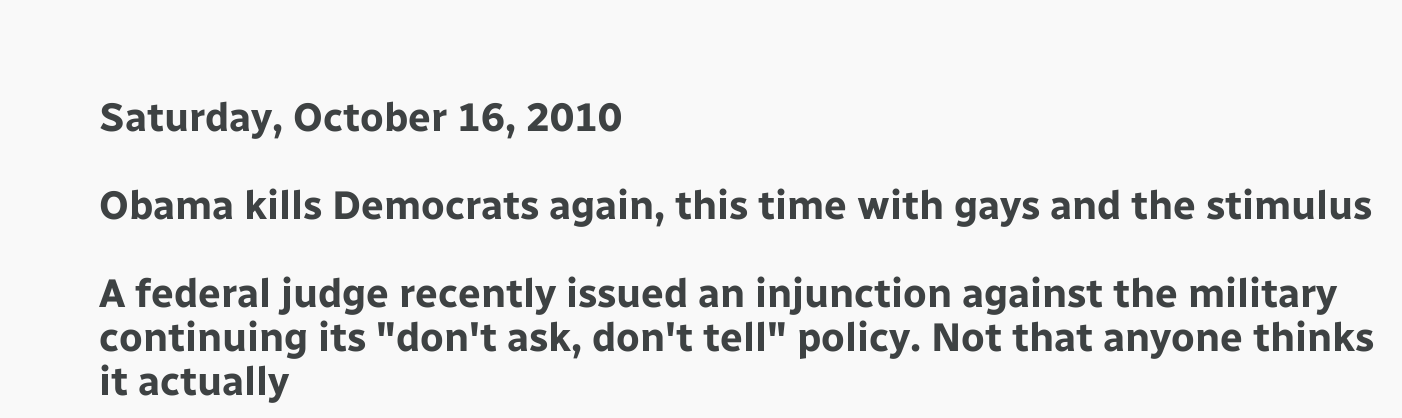Saturday, October 16, 2010

Obama kills Democrats again, this time with gays and the stimulus

A federal judge recently issued an injunction against the military continuing its "don't ask, don't tell" policy. Not that anyone thinks it actually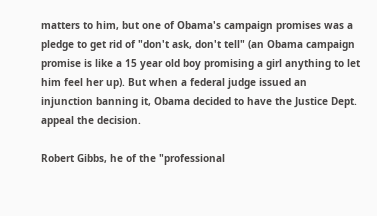matters to him, but one of Obama's campaign promises was a pledge to get rid of "don't ask, don't tell" (an Obama campaign promise is like a 15 year old boy promising a girl anything to let him feel her up). But when a federal judge issued an injunction banning it, Obama decided to have the Justice Dept. appeal the decision.

Robert Gibbs, he of the "professional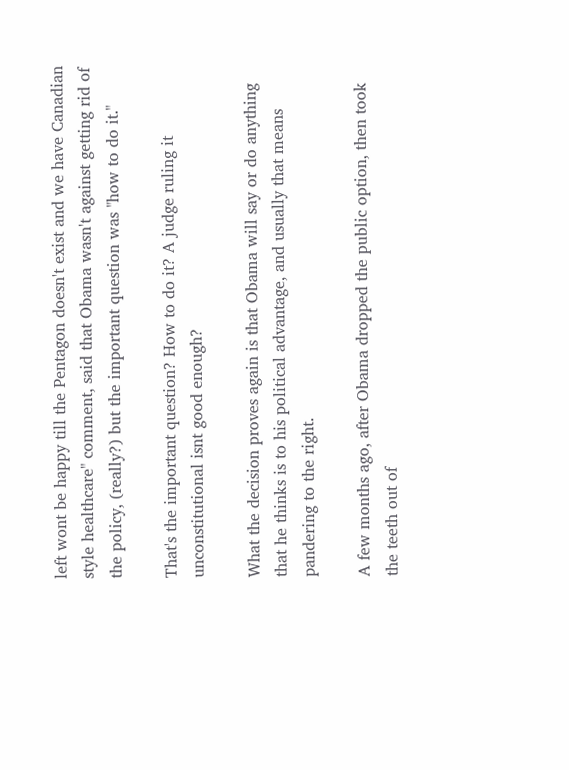left wont be happy till the Pentagon doesn't exist and we have Canadian style healthcare" comment, said that Obama wasn't against getting rid of the policy, (really?) but the important question was "how to do it."

That's the important question? How to do it? A judge ruling it unconstitutional isnt good enough?

What the decision proves again is that Obama will say or do anything that he thinks is to his political advantage, and usually that means pandering to the right.

A few months ago, after Obama dropped the public option, then took the teeth out of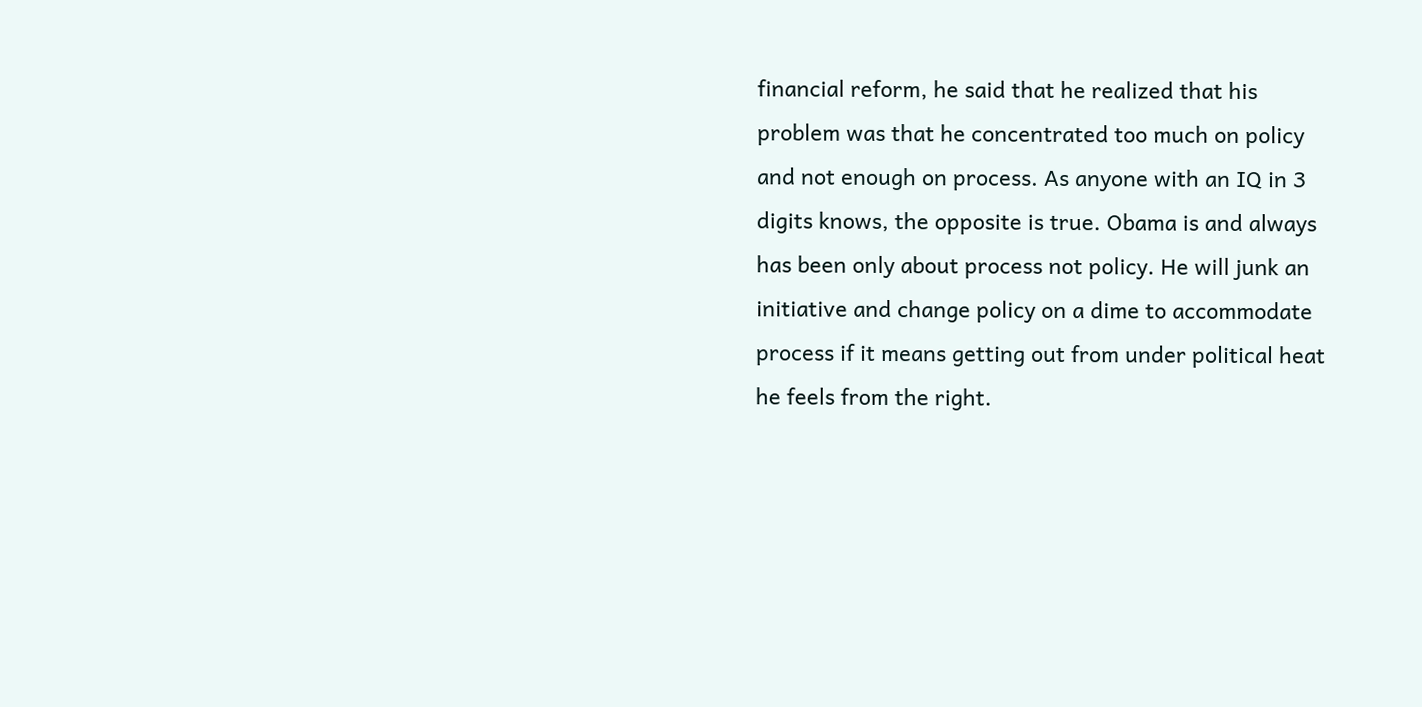financial reform, he said that he realized that his problem was that he concentrated too much on policy and not enough on process. As anyone with an IQ in 3 digits knows, the opposite is true. Obama is and always has been only about process not policy. He will junk an initiative and change policy on a dime to accommodate process if it means getting out from under political heat he feels from the right.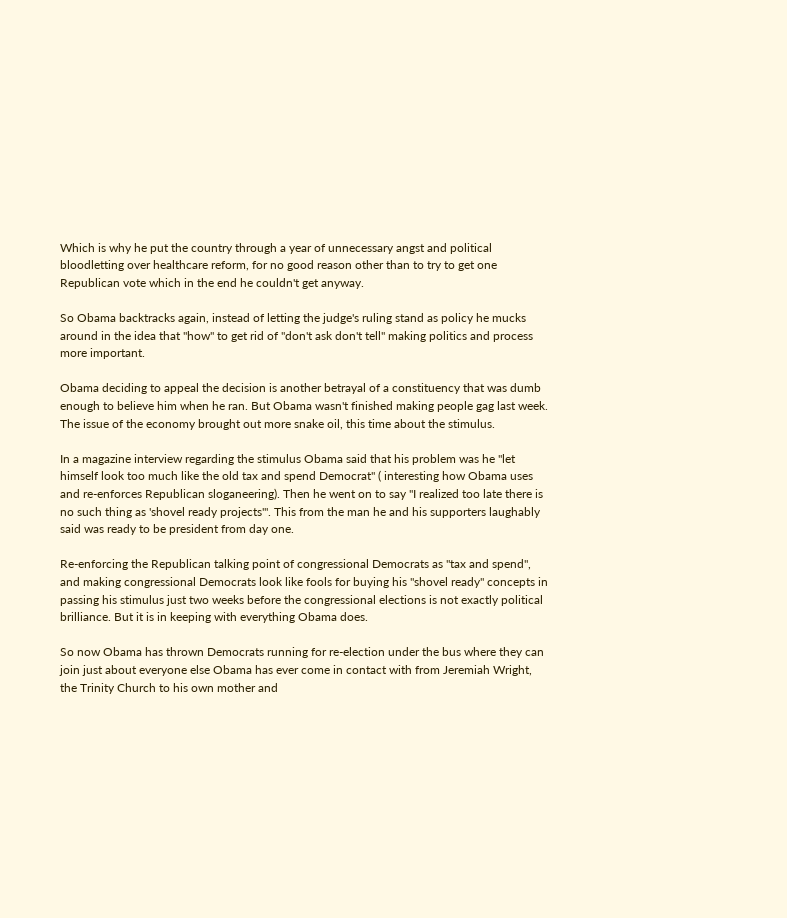Which is why he put the country through a year of unnecessary angst and political bloodletting over healthcare reform, for no good reason other than to try to get one Republican vote which in the end he couldn't get anyway.

So Obama backtracks again, instead of letting the judge's ruling stand as policy he mucks around in the idea that "how" to get rid of "don't ask don't tell" making politics and process more important.

Obama deciding to appeal the decision is another betrayal of a constituency that was dumb enough to believe him when he ran. But Obama wasn't finished making people gag last week. The issue of the economy brought out more snake oil, this time about the stimulus.

In a magazine interview regarding the stimulus Obama said that his problem was he "let himself look too much like the old tax and spend Democrat" ( interesting how Obama uses and re-enforces Republican sloganeering). Then he went on to say "I realized too late there is no such thing as 'shovel ready projects'". This from the man he and his supporters laughably said was ready to be president from day one.

Re-enforcing the Republican talking point of congressional Democrats as "tax and spend", and making congressional Democrats look like fools for buying his "shovel ready" concepts in passing his stimulus just two weeks before the congressional elections is not exactly political brilliance. But it is in keeping with everything Obama does.

So now Obama has thrown Democrats running for re-election under the bus where they can join just about everyone else Obama has ever come in contact with from Jeremiah Wright, the Trinity Church to his own mother and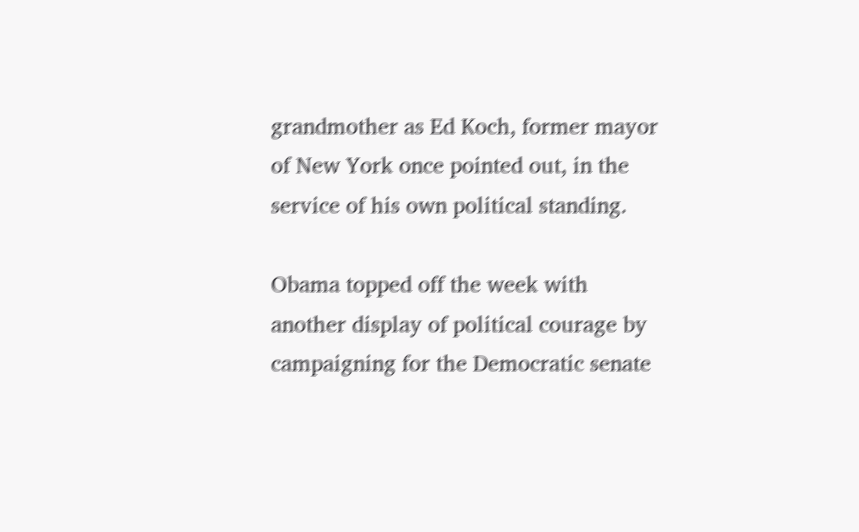grandmother as Ed Koch, former mayor of New York once pointed out, in the service of his own political standing.

Obama topped off the week with another display of political courage by campaigning for the Democratic senate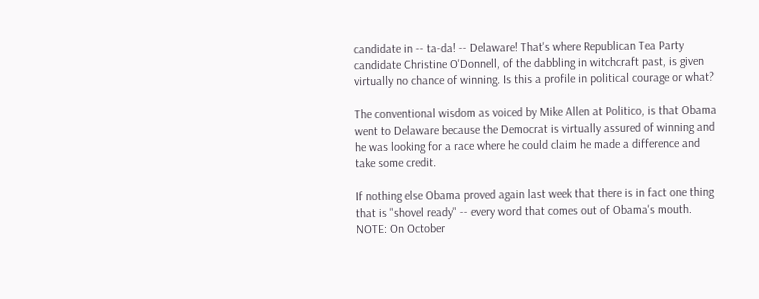candidate in -- ta-da! -- Delaware! That's where Republican Tea Party candidate Christine O'Donnell, of the dabbling in witchcraft past, is given virtually no chance of winning. Is this a profile in political courage or what?

The conventional wisdom as voiced by Mike Allen at Politico, is that Obama went to Delaware because the Democrat is virtually assured of winning and he was looking for a race where he could claim he made a difference and take some credit.

If nothing else Obama proved again last week that there is in fact one thing that is "shovel ready" -- every word that comes out of Obama's mouth.
NOTE: On October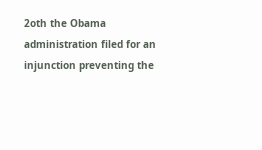2oth the Obama administration filed for an injunction preventing the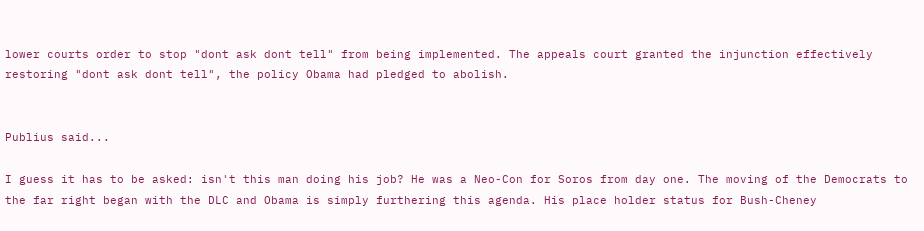lower courts order to stop "dont ask dont tell" from being implemented. The appeals court granted the injunction effectively restoring "dont ask dont tell", the policy Obama had pledged to abolish.


Publius said...

I guess it has to be asked: isn't this man doing his job? He was a Neo-Con for Soros from day one. The moving of the Democrats to the far right began with the DLC and Obama is simply furthering this agenda. His place holder status for Bush-Cheney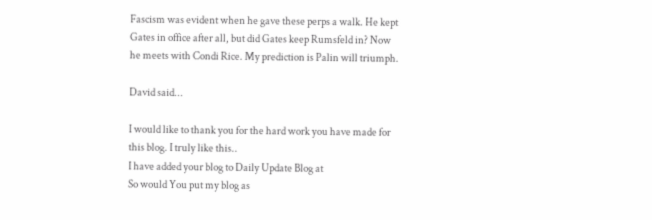Fascism was evident when he gave these perps a walk. He kept Gates in office after all, but did Gates keep Rumsfeld in? Now he meets with Condi Rice. My prediction is Palin will triumph.

David said...

I would like to thank you for the hard work you have made for this blog. I truly like this..
I have added your blog to Daily Update Blog at
So would You put my blog as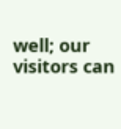well; our visitors can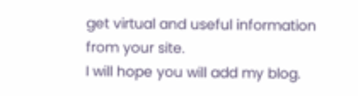get virtual and useful information from your site.
I will hope you will add my blog.